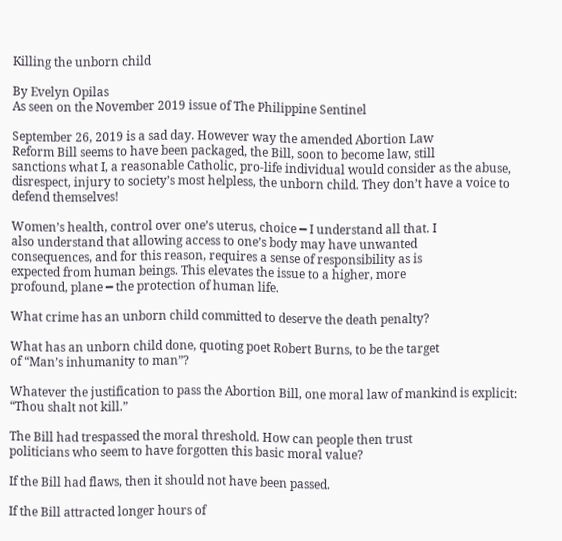Killing the unborn child

By Evelyn Opilas
As seen on the November 2019 issue of The Philippine Sentinel

September 26, 2019 is a sad day. However way the amended Abortion Law
Reform Bill seems to have been packaged, the Bill, soon to become law, still
sanctions what I, a reasonable Catholic, pro-life individual would consider as the abuse, disrespect, injury to society’s most helpless, the unborn child. They don’t have a voice to defend themselves!

Women’s health, control over one’s uterus, choice ━ I understand all that. I
also understand that allowing access to one’s body may have unwanted
consequences, and for this reason, requires a sense of responsibility as is
expected from human beings. This elevates the issue to a higher, more
profound, plane ━ the protection of human life.

What crime has an unborn child committed to deserve the death penalty?

What has an unborn child done, quoting poet Robert Burns, to be the target
of “Man’s inhumanity to man”?

Whatever the justification to pass the Abortion Bill, one moral law of mankind is explicit: “Thou shalt not kill.”

The Bill had trespassed the moral threshold. How can people then trust
politicians who seem to have forgotten this basic moral value?

If the Bill had flaws, then it should not have been passed.

If the Bill attracted longer hours of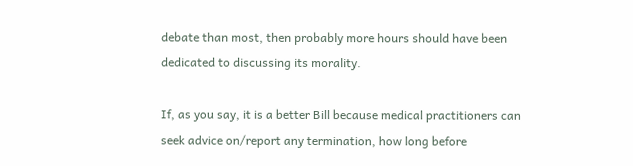debate than most, then probably more hours should have been dedicated to discussing its morality.

If, as you say, it is a better Bill because medical practitioners can seek advice on/report any termination, how long before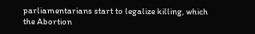parliamentarians start to legalize killing, which the Abortion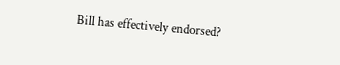Bill has effectively endorsed?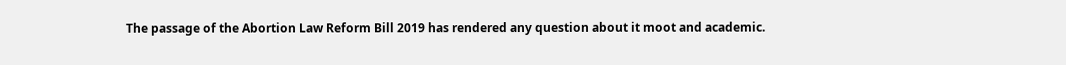The passage of the Abortion Law Reform Bill 2019 has rendered any question about it moot and academic.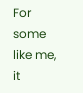For some like me, it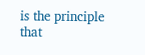is the principle that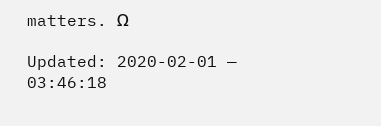matters. Ω

Updated: 2020-02-01 — 03:46:18